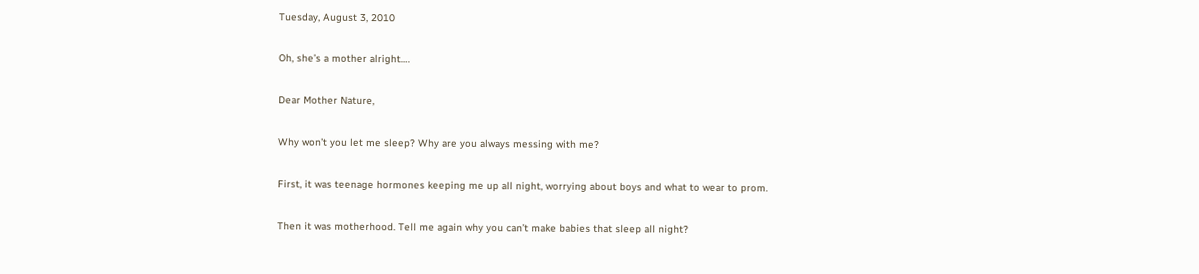Tuesday, August 3, 2010

Oh, she’s a mother alright….

Dear Mother Nature,

Why won’t you let me sleep? Why are you always messing with me?

First, it was teenage hormones keeping me up all night, worrying about boys and what to wear to prom.

Then it was motherhood. Tell me again why you can’t make babies that sleep all night?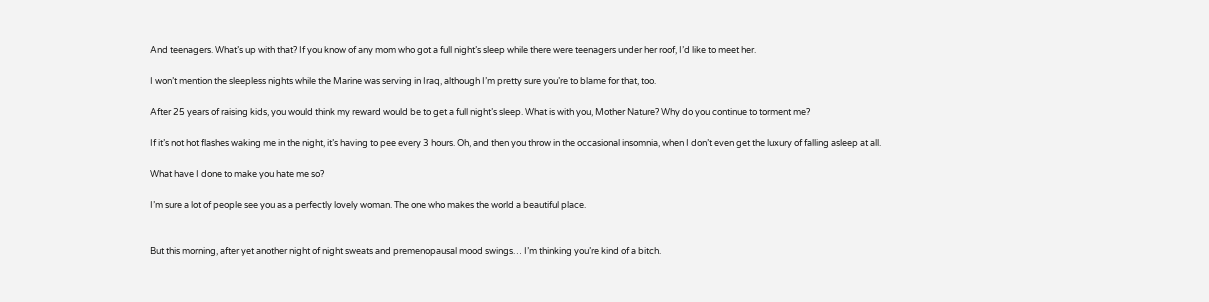And teenagers. What’s up with that? If you know of any mom who got a full night’s sleep while there were teenagers under her roof, I’d like to meet her.

I won’t mention the sleepless nights while the Marine was serving in Iraq, although I’m pretty sure you’re to blame for that, too.

After 25 years of raising kids, you would think my reward would be to get a full night’s sleep. What is with you, Mother Nature? Why do you continue to torment me?

If it’s not hot flashes waking me in the night, it’s having to pee every 3 hours. Oh, and then you throw in the occasional insomnia, when I don’t even get the luxury of falling asleep at all.

What have I done to make you hate me so?

I’m sure a lot of people see you as a perfectly lovely woman. The one who makes the world a beautiful place.


But this morning, after yet another night of night sweats and premenopausal mood swings… I’m thinking you’re kind of a bitch.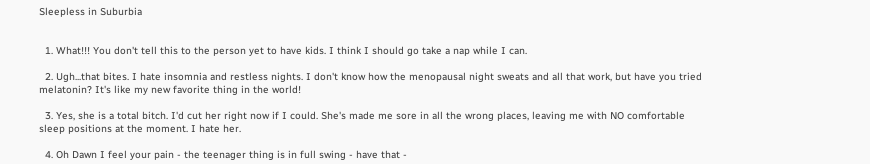Sleepless in Suburbia


  1. What!!! You don't tell this to the person yet to have kids. I think I should go take a nap while I can.

  2. Ugh...that bites. I hate insomnia and restless nights. I don't know how the menopausal night sweats and all that work, but have you tried melatonin? It's like my new favorite thing in the world!

  3. Yes, she is a total bitch. I'd cut her right now if I could. She's made me sore in all the wrong places, leaving me with NO comfortable sleep positions at the moment. I hate her.

  4. Oh Dawn I feel your pain - the teenager thing is in full swing - have that -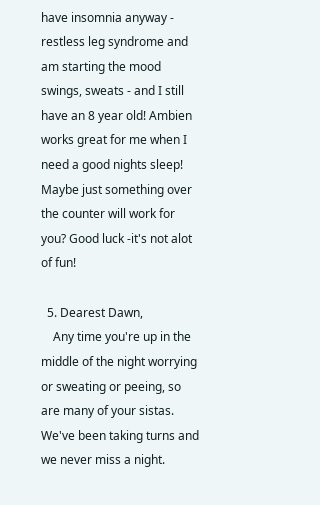have insomnia anyway - restless leg syndrome and am starting the mood swings, sweats - and I still have an 8 year old! Ambien works great for me when I need a good nights sleep! Maybe just something over the counter will work for you? Good luck -it's not alot of fun!

  5. Dearest Dawn,
    Any time you're up in the middle of the night worrying or sweating or peeing, so are many of your sistas. We've been taking turns and we never miss a night.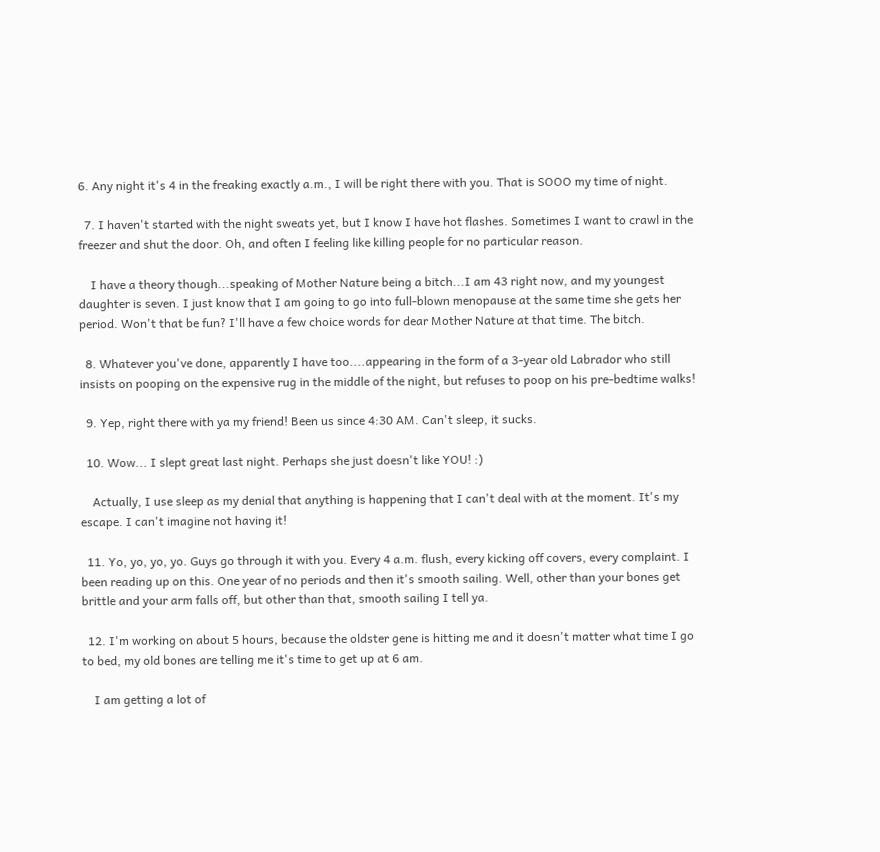6. Any night it's 4 in the freaking exactly a.m., I will be right there with you. That is SOOO my time of night.

  7. I haven't started with the night sweats yet, but I know I have hot flashes. Sometimes I want to crawl in the freezer and shut the door. Oh, and often I feeling like killing people for no particular reason.

    I have a theory though...speaking of Mother Nature being a bitch...I am 43 right now, and my youngest daughter is seven. I just know that I am going to go into full-blown menopause at the same time she gets her period. Won't that be fun? I'll have a few choice words for dear Mother Nature at that time. The bitch.

  8. Whatever you've done, apparently I have too....appearing in the form of a 3-year old Labrador who still insists on pooping on the expensive rug in the middle of the night, but refuses to poop on his pre-bedtime walks!

  9. Yep, right there with ya my friend! Been us since 4:30 AM. Can't sleep, it sucks.

  10. Wow... I slept great last night. Perhaps she just doesn't like YOU! :)

    Actually, I use sleep as my denial that anything is happening that I can't deal with at the moment. It's my escape. I can't imagine not having it!

  11. Yo, yo, yo, yo. Guys go through it with you. Every 4 a.m. flush, every kicking off covers, every complaint. I been reading up on this. One year of no periods and then it's smooth sailing. Well, other than your bones get brittle and your arm falls off, but other than that, smooth sailing I tell ya.

  12. I'm working on about 5 hours, because the oldster gene is hitting me and it doesn't matter what time I go to bed, my old bones are telling me it's time to get up at 6 am.

    I am getting a lot of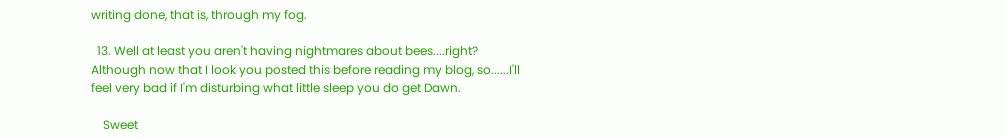writing done, that is, through my fog.

  13. Well at least you aren't having nightmares about bees....right? Although now that I look you posted this before reading my blog, so......I'll feel very bad if I'm disturbing what little sleep you do get Dawn.

    Sweet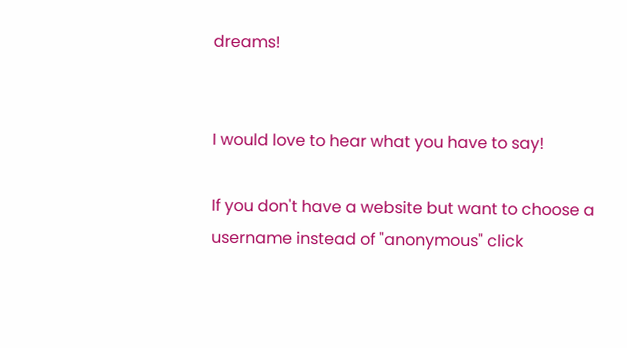dreams!


I would love to hear what you have to say!

If you don't have a website but want to choose a username instead of "anonymous" click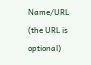Name/URL (the URL is optional)